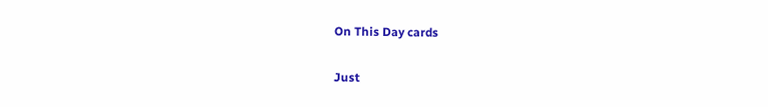On This Day cards

Just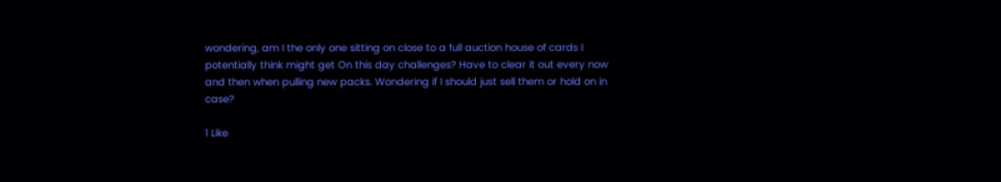wondering, am I the only one sitting on close to a full auction house of cards I potentially think might get On this day challenges? Have to clear it out every now and then when pulling new packs. Wondering if I should just sell them or hold on in case?

1 Like